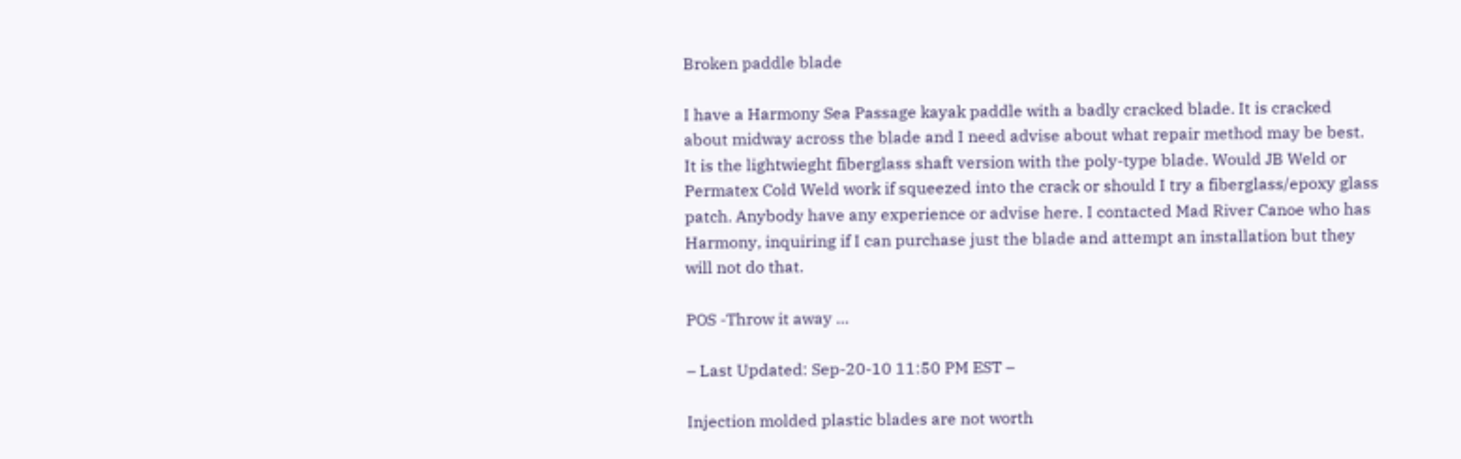Broken paddle blade

I have a Harmony Sea Passage kayak paddle with a badly cracked blade. It is cracked about midway across the blade and I need advise about what repair method may be best. It is the lightwieght fiberglass shaft version with the poly-type blade. Would JB Weld or Permatex Cold Weld work if squeezed into the crack or should I try a fiberglass/epoxy glass patch. Anybody have any experience or advise here. I contacted Mad River Canoe who has Harmony, inquiring if I can purchase just the blade and attempt an installation but they will not do that.

POS -Throw it away …

– Last Updated: Sep-20-10 11:50 PM EST –

Injection molded plastic blades are not worth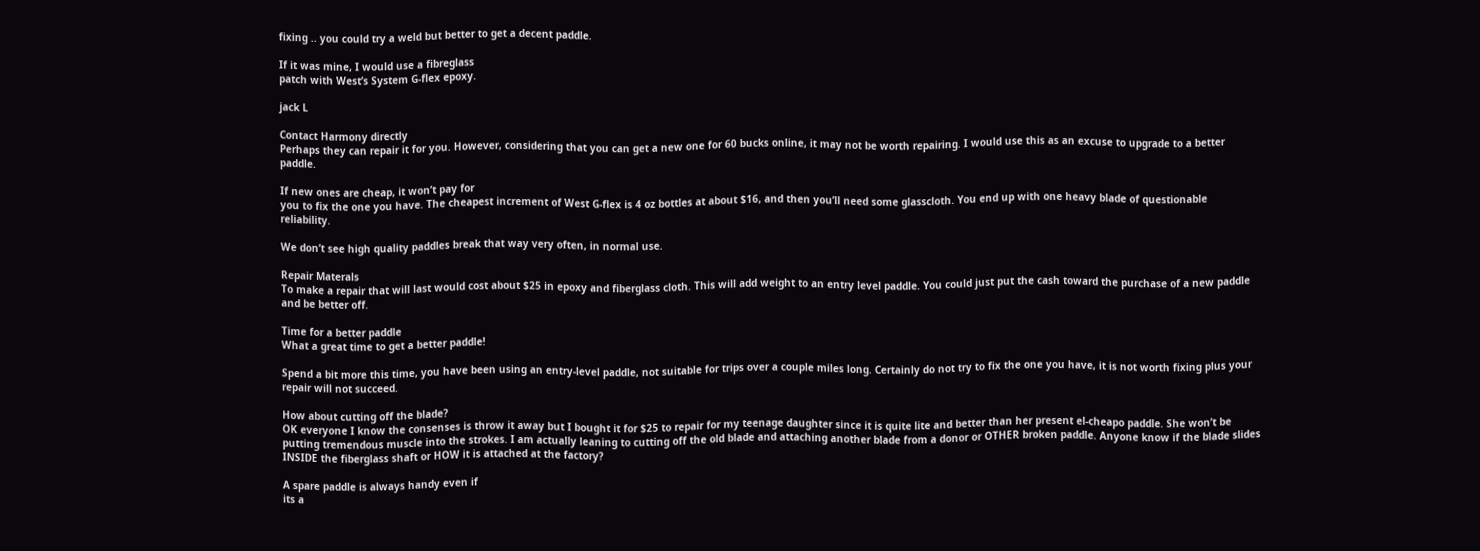fixing .. you could try a weld but better to get a decent paddle.

If it was mine, I would use a fibreglass
patch with West’s System G-flex epoxy.

jack L

Contact Harmony directly
Perhaps they can repair it for you. However, considering that you can get a new one for 60 bucks online, it may not be worth repairing. I would use this as an excuse to upgrade to a better paddle.

If new ones are cheap, it won’t pay for
you to fix the one you have. The cheapest increment of West G-flex is 4 oz bottles at about $16, and then you’ll need some glasscloth. You end up with one heavy blade of questionable reliability.

We don’t see high quality paddles break that way very often, in normal use.

Repair Materals
To make a repair that will last would cost about $25 in epoxy and fiberglass cloth. This will add weight to an entry level paddle. You could just put the cash toward the purchase of a new paddle and be better off.

Time for a better paddle
What a great time to get a better paddle!

Spend a bit more this time, you have been using an entry-level paddle, not suitable for trips over a couple miles long. Certainly do not try to fix the one you have, it is not worth fixing plus your repair will not succeed.

How about cutting off the blade?
OK everyone I know the consenses is throw it away but I bought it for $25 to repair for my teenage daughter since it is quite lite and better than her present el-cheapo paddle. She won’t be putting tremendous muscle into the strokes. I am actually leaning to cutting off the old blade and attaching another blade from a donor or OTHER broken paddle. Anyone know if the blade slides INSIDE the fiberglass shaft or HOW it is attached at the factory?

A spare paddle is always handy even if
its a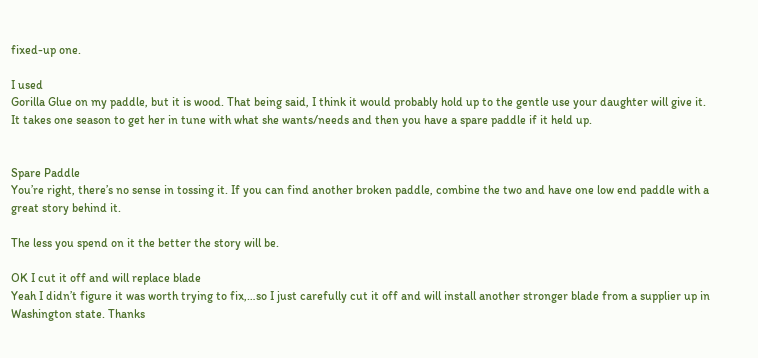fixed-up one.

I used
Gorilla Glue on my paddle, but it is wood. That being said, I think it would probably hold up to the gentle use your daughter will give it. It takes one season to get her in tune with what she wants/needs and then you have a spare paddle if it held up.


Spare Paddle
You’re right, there’s no sense in tossing it. If you can find another broken paddle, combine the two and have one low end paddle with a great story behind it.

The less you spend on it the better the story will be.

OK I cut it off and will replace blade
Yeah I didn’t figure it was worth trying to fix,…so I just carefully cut it off and will install another stronger blade from a supplier up in Washington state. Thanks